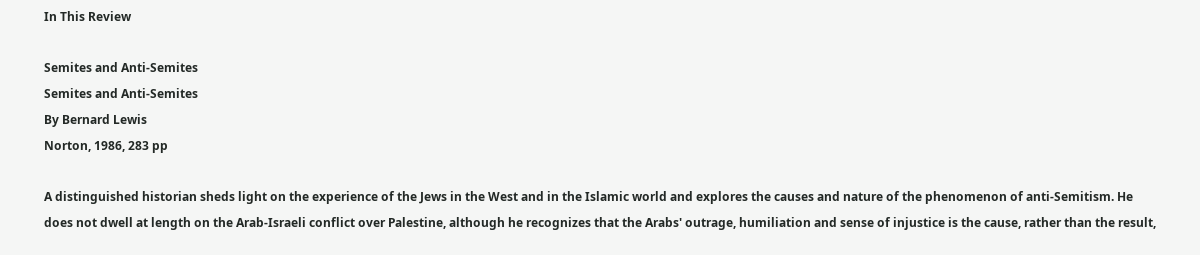In This Review

Semites and Anti-Semites
Semites and Anti-Semites
By Bernard Lewis
Norton, 1986, 283 pp

A distinguished historian sheds light on the experience of the Jews in the West and in the Islamic world and explores the causes and nature of the phenomenon of anti-Semitism. He does not dwell at length on the Arab-Israeli conflict over Palestine, although he recognizes that the Arabs' outrage, humiliation and sense of injustice is the cause, rather than the result,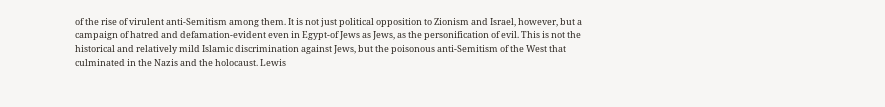of the rise of virulent anti-Semitism among them. It is not just political opposition to Zionism and Israel, however, but a campaign of hatred and defamation-evident even in Egypt-of Jews as Jews, as the personification of evil. This is not the historical and relatively mild Islamic discrimination against Jews, but the poisonous anti-Semitism of the West that culminated in the Nazis and the holocaust. Lewis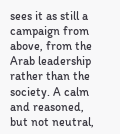sees it as still a campaign from above, from the Arab leadership rather than the society. A calm and reasoned, but not neutral,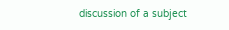discussion of a subject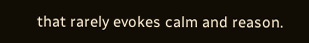that rarely evokes calm and reason.